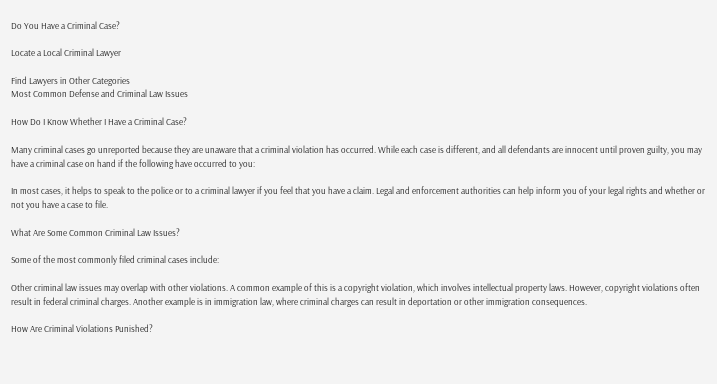Do You Have a Criminal Case?

Locate a Local Criminal Lawyer

Find Lawyers in Other Categories
Most Common Defense and Criminal Law Issues

How Do I Know Whether I Have a Criminal Case?

Many criminal cases go unreported because they are unaware that a criminal violation has occurred. While each case is different, and all defendants are innocent until proven guilty, you may have a criminal case on hand if the following have occurred to you:

In most cases, it helps to speak to the police or to a criminal lawyer if you feel that you have a claim. Legal and enforcement authorities can help inform you of your legal rights and whether or not you have a case to file.

What Are Some Common Criminal Law Issues?

Some of the most commonly filed criminal cases include:

Other criminal law issues may overlap with other violations. A common example of this is a copyright violation, which involves intellectual property laws. However, copyright violations often result in federal criminal charges. Another example is in immigration law, where criminal charges can result in deportation or other immigration consequences.

How Are Criminal Violations Punished?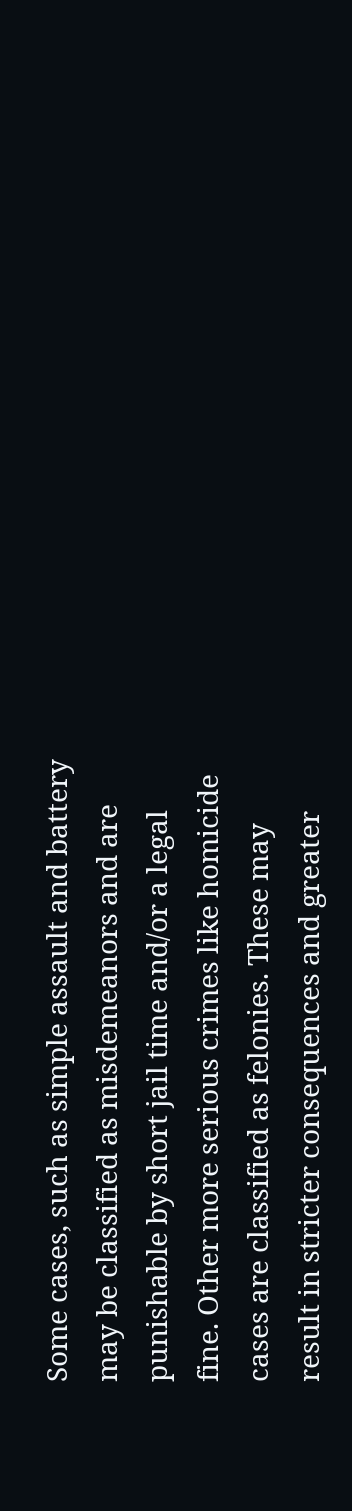Some cases, such as simple assault and battery may be classified as misdemeanors and are punishable by short jail time and/or a legal fine. Other more serious crimes like homicide cases are classified as felonies. These may result in stricter consequences and greater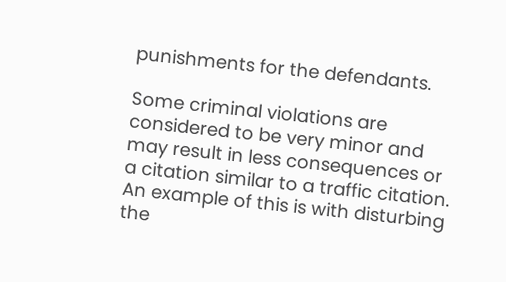punishments for the defendants.

Some criminal violations are considered to be very minor and may result in less consequences or a citation similar to a traffic citation. An example of this is with disturbing the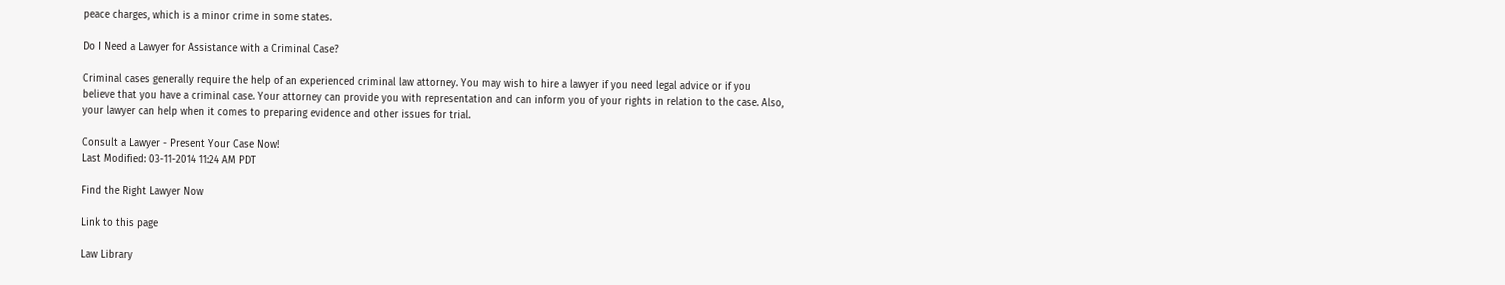peace charges, which is a minor crime in some states.

Do I Need a Lawyer for Assistance with a Criminal Case?

Criminal cases generally require the help of an experienced criminal law attorney. You may wish to hire a lawyer if you need legal advice or if you believe that you have a criminal case. Your attorney can provide you with representation and can inform you of your rights in relation to the case. Also, your lawyer can help when it comes to preparing evidence and other issues for trial.

Consult a Lawyer - Present Your Case Now!
Last Modified: 03-11-2014 11:24 AM PDT

Find the Right Lawyer Now

Link to this page

Law Library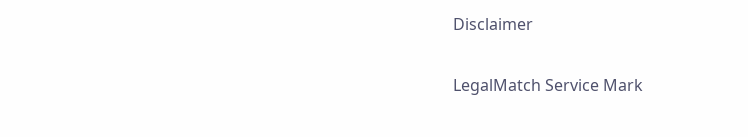Disclaimer

LegalMatch Service Mark